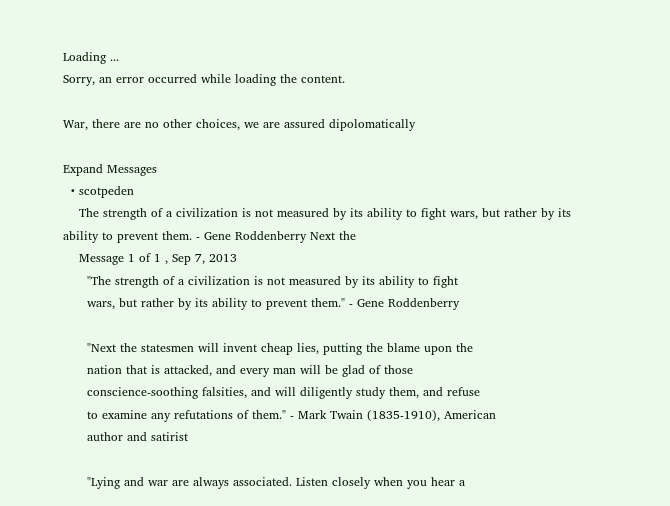Loading ...
Sorry, an error occurred while loading the content.

War, there are no other choices, we are assured dipolomatically

Expand Messages
  • scotpeden
    The strength of a civilization is not measured by its ability to fight wars, but rather by its ability to prevent them. - Gene Roddenberry Next the
    Message 1 of 1 , Sep 7, 2013
      "The strength of a civilization is not measured by its ability to fight
      wars, but rather by its ability to prevent them." - Gene Roddenberry

      "Next the statesmen will invent cheap lies, putting the blame upon the
      nation that is attacked, and every man will be glad of those
      conscience-soothing falsities, and will diligently study them, and refuse
      to examine any refutations of them." - Mark Twain (1835-1910), American
      author and satirist

      "Lying and war are always associated. Listen closely when you hear a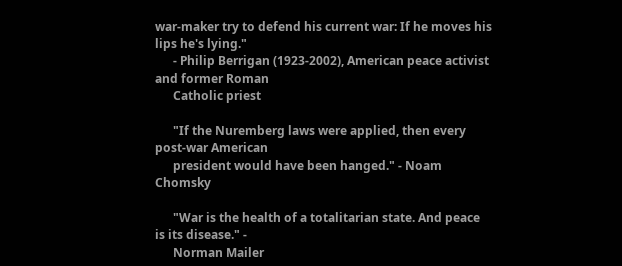war-maker try to defend his current war: If he moves his lips he's lying."
      - Philip Berrigan (1923-2002), American peace activist and former Roman
      Catholic priest

      "If the Nuremberg laws were applied, then every post-war American
      president would have been hanged." - Noam Chomsky

      "War is the health of a totalitarian state. And peace is its disease." -
      Norman Mailer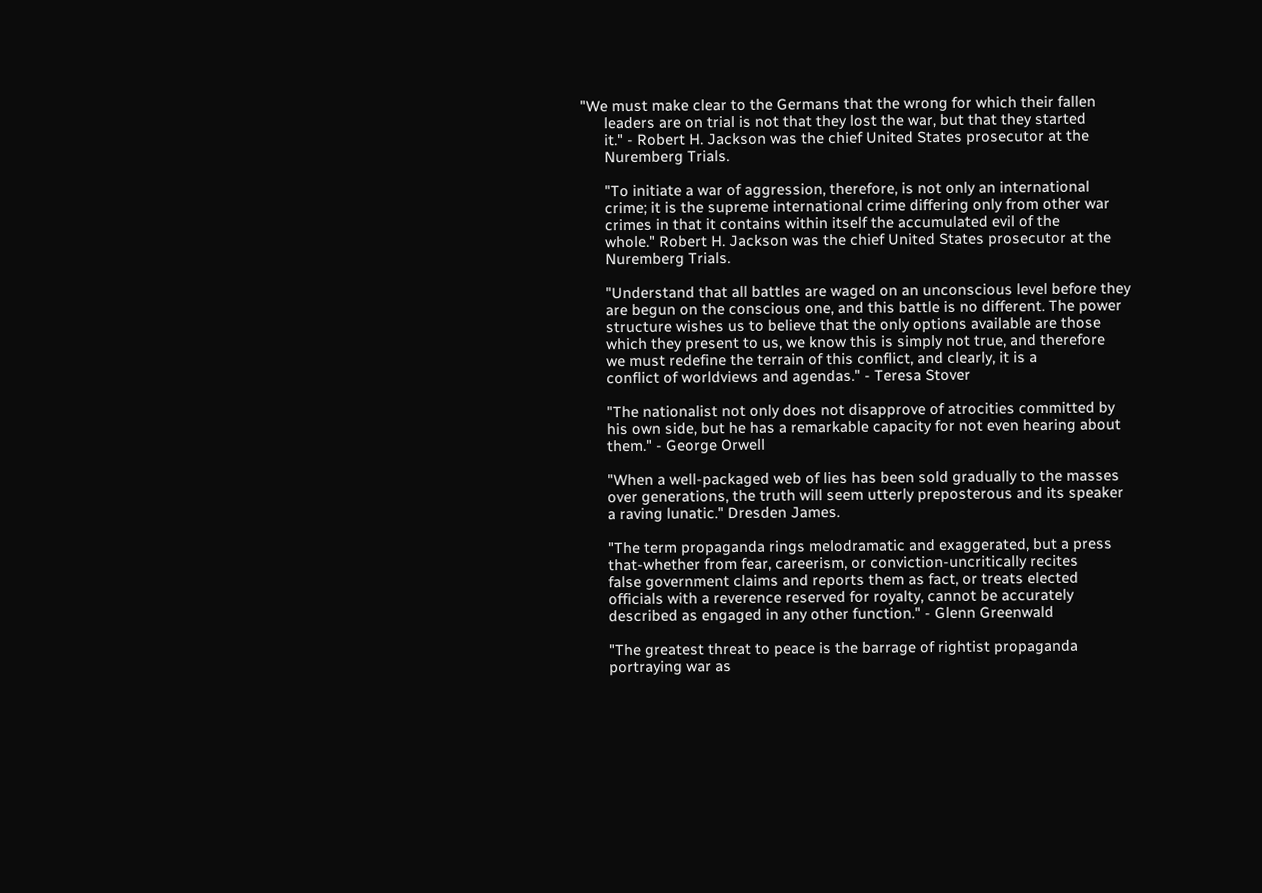"We must make clear to the Germans that the wrong for which their fallen
      leaders are on trial is not that they lost the war, but that they started
      it." - Robert H. Jackson was the chief United States prosecutor at the
      Nuremberg Trials.

      "To initiate a war of aggression, therefore, is not only an international
      crime; it is the supreme international crime differing only from other war
      crimes in that it contains within itself the accumulated evil of the
      whole." Robert H. Jackson was the chief United States prosecutor at the
      Nuremberg Trials.

      "Understand that all battles are waged on an unconscious level before they
      are begun on the conscious one, and this battle is no different. The power
      structure wishes us to believe that the only options available are those
      which they present to us, we know this is simply not true, and therefore
      we must redefine the terrain of this conflict, and clearly, it is a
      conflict of worldviews and agendas." - Teresa Stover

      "The nationalist not only does not disapprove of atrocities committed by
      his own side, but he has a remarkable capacity for not even hearing about
      them." - George Orwell

      "When a well-packaged web of lies has been sold gradually to the masses
      over generations, the truth will seem utterly preposterous and its speaker
      a raving lunatic." Dresden James.

      "The term propaganda rings melodramatic and exaggerated, but a press
      that-whether from fear, careerism, or conviction-uncritically recites
      false government claims and reports them as fact, or treats elected
      officials with a reverence reserved for royalty, cannot be accurately
      described as engaged in any other function." - Glenn Greenwald

      "The greatest threat to peace is the barrage of rightist propaganda
      portraying war as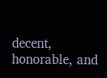decent, honorable, and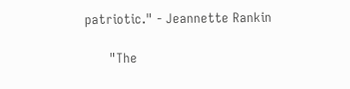patriotic." - Jeannette Rankin

      "The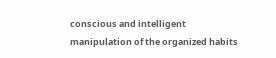conscious and intelligent manipulation of the organized habits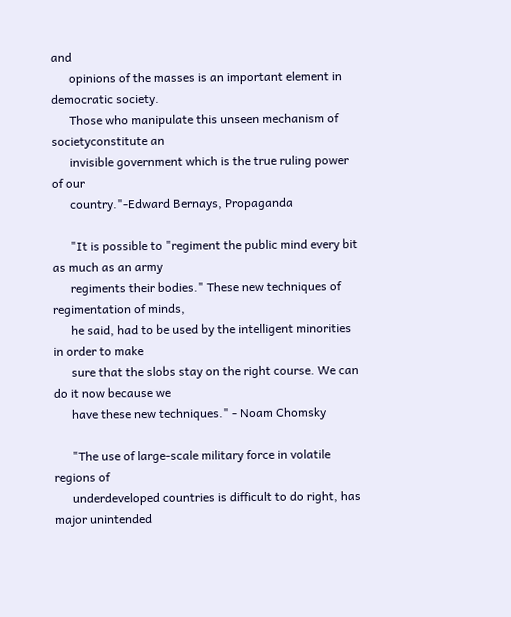and
      opinions of the masses is an important element in democratic society.
      Those who manipulate this unseen mechanism of societyconstitute an
      invisible government which is the true ruling power of our
      country."-Edward Bernays, Propaganda

      "It is possible to "regiment the public mind every bit as much as an army
      regiments their bodies." These new techniques of regimentation of minds,
      he said, had to be used by the intelligent minorities in order to make
      sure that the slobs stay on the right course. We can do it now because we
      have these new techniques." - Noam Chomsky

      "The use of large-scale military force in volatile regions of
      underdeveloped countries is difficult to do right, has major unintended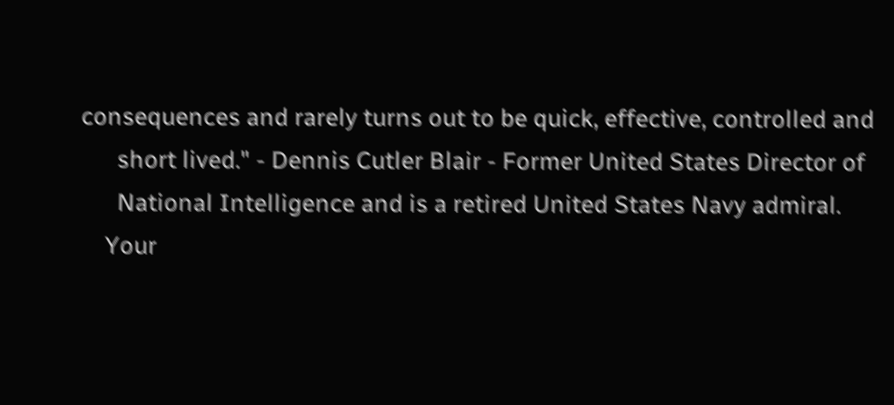consequences and rarely turns out to be quick, effective, controlled and
      short lived." - Dennis Cutler Blair - Former United States Director of
      National Intelligence and is a retired United States Navy admiral.
    Your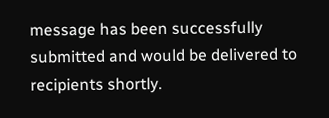message has been successfully submitted and would be delivered to recipients shortly.